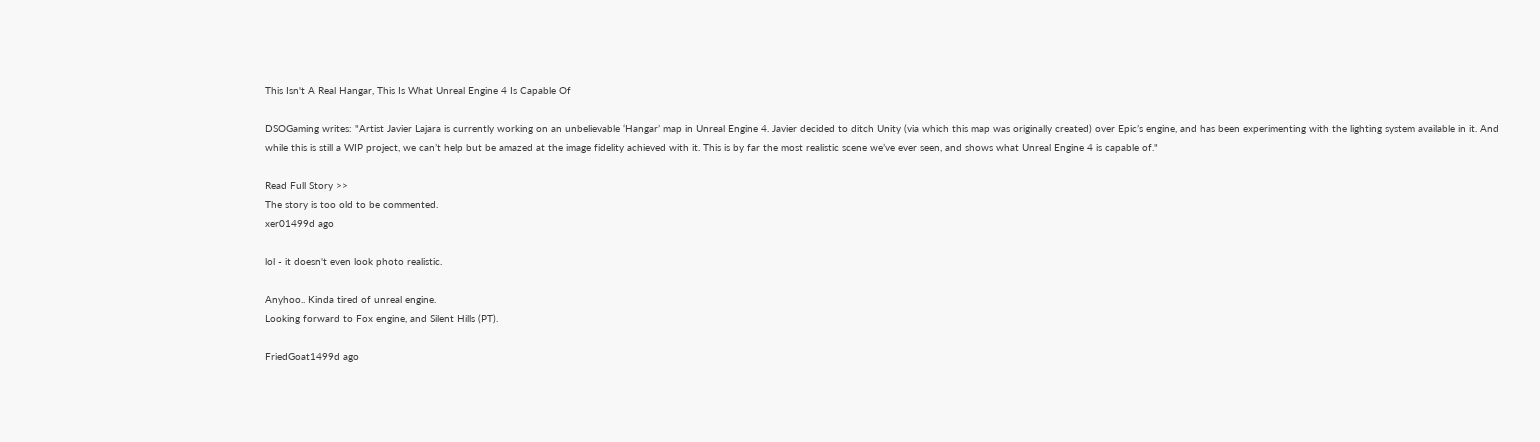This Isn't A Real Hangar, This Is What Unreal Engine 4 Is Capable Of

DSOGaming writes: "Artist Javier Lajara is currently working on an unbelievable ‘Hangar’ map in Unreal Engine 4. Javier decided to ditch Unity (via which this map was originally created) over Epic’s engine, and has been experimenting with the lighting system available in it. And while this is still a WIP project, we can’t help but be amazed at the image fidelity achieved with it. This is by far the most realistic scene we’ve ever seen, and shows what Unreal Engine 4 is capable of."

Read Full Story >>
The story is too old to be commented.
xer01499d ago

lol - it doesn't even look photo realistic.

Anyhoo.. Kinda tired of unreal engine.
Looking forward to Fox engine, and Silent Hills (PT).

FriedGoat1499d ago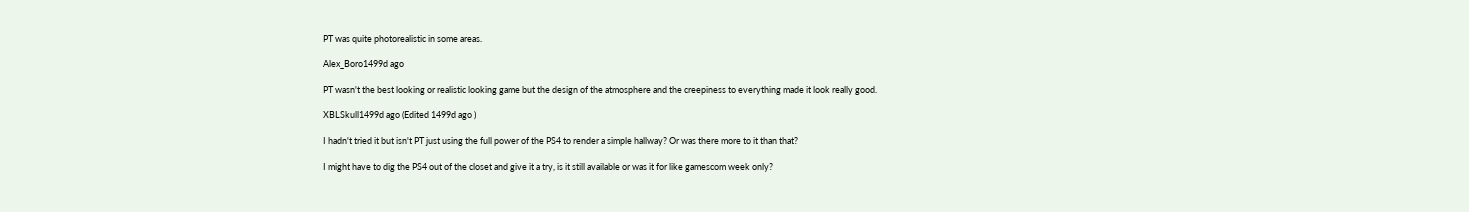PT was quite photorealistic in some areas.

Alex_Boro1499d ago

PT wasn't the best looking or realistic looking game but the design of the atmosphere and the creepiness to everything made it look really good.

XBLSkull1499d ago (Edited 1499d ago )

I hadn't tried it but isn't PT just using the full power of the PS4 to render a simple hallway? Or was there more to it than that?

I might have to dig the PS4 out of the closet and give it a try, is it still available or was it for like gamescom week only?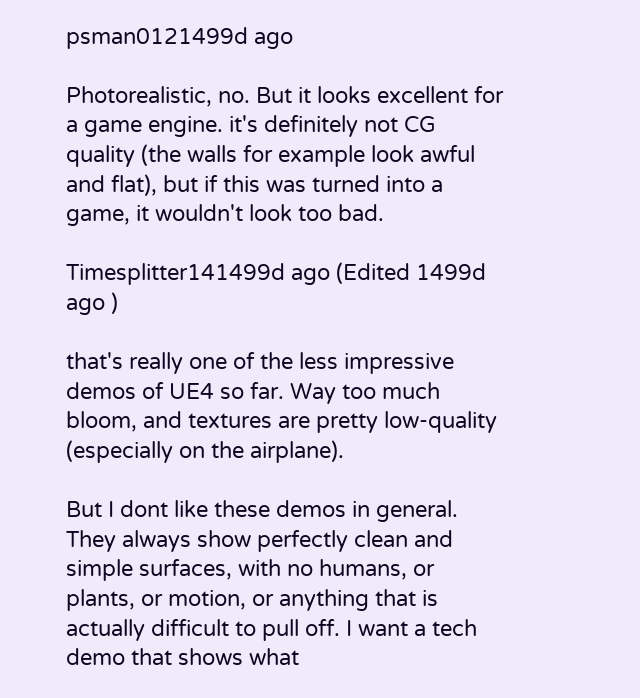psman0121499d ago

Photorealistic, no. But it looks excellent for a game engine. it's definitely not CG quality (the walls for example look awful and flat), but if this was turned into a game, it wouldn't look too bad.

Timesplitter141499d ago (Edited 1499d ago )

that's really one of the less impressive demos of UE4 so far. Way too much bloom, and textures are pretty low-quality (especially on the airplane).

But I dont like these demos in general. They always show perfectly clean and simple surfaces, with no humans, or plants, or motion, or anything that is actually difficult to pull off. I want a tech demo that shows what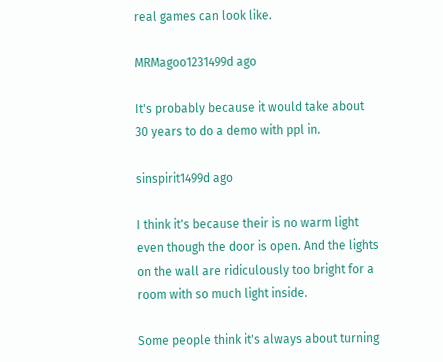real games can look like.

MRMagoo1231499d ago

It's probably because it would take about 30 years to do a demo with ppl in.

sinspirit1499d ago

I think it's because their is no warm light even though the door is open. And the lights on the wall are ridiculously too bright for a room with so much light inside.

Some people think it's always about turning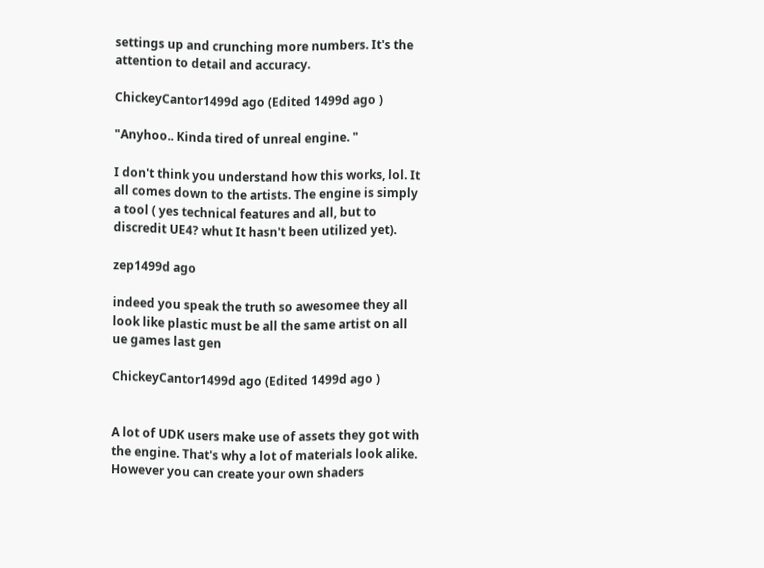settings up and crunching more numbers. It's the attention to detail and accuracy.

ChickeyCantor1499d ago (Edited 1499d ago )

"Anyhoo.. Kinda tired of unreal engine. "

I don't think you understand how this works, lol. It all comes down to the artists. The engine is simply a tool ( yes technical features and all, but to discredit UE4? whut It hasn't been utilized yet).

zep1499d ago

indeed you speak the truth so awesomee they all look like plastic must be all the same artist on all ue games last gen

ChickeyCantor1499d ago (Edited 1499d ago )


A lot of UDK users make use of assets they got with the engine. That's why a lot of materials look alike. However you can create your own shaders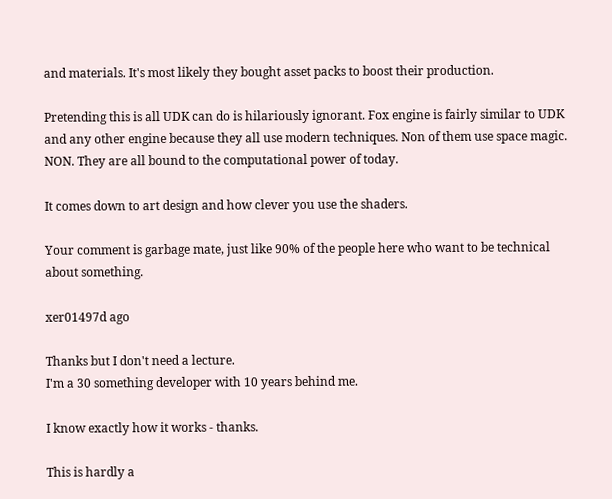and materials. It's most likely they bought asset packs to boost their production.

Pretending this is all UDK can do is hilariously ignorant. Fox engine is fairly similar to UDK and any other engine because they all use modern techniques. Non of them use space magic. NON. They are all bound to the computational power of today.

It comes down to art design and how clever you use the shaders.

Your comment is garbage mate, just like 90% of the people here who want to be technical about something.

xer01497d ago

Thanks but I don't need a lecture.
I'm a 30 something developer with 10 years behind me.

I know exactly how it works - thanks.

This is hardly a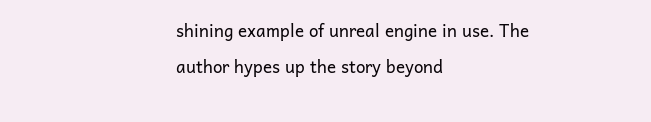shining example of unreal engine in use. The author hypes up the story beyond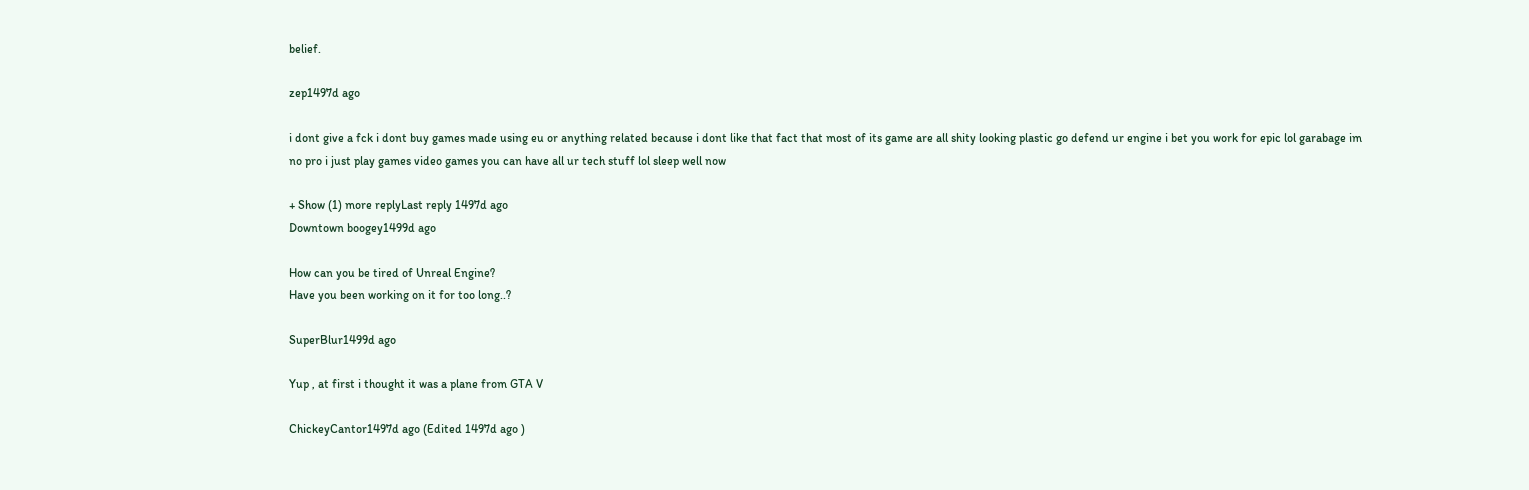belief.

zep1497d ago

i dont give a fck i dont buy games made using eu or anything related because i dont like that fact that most of its game are all shity looking plastic go defend ur engine i bet you work for epic lol garabage im no pro i just play games video games you can have all ur tech stuff lol sleep well now

+ Show (1) more replyLast reply 1497d ago
Downtown boogey1499d ago

How can you be tired of Unreal Engine?
Have you been working on it for too long..?

SuperBlur1499d ago

Yup , at first i thought it was a plane from GTA V

ChickeyCantor1497d ago (Edited 1497d ago )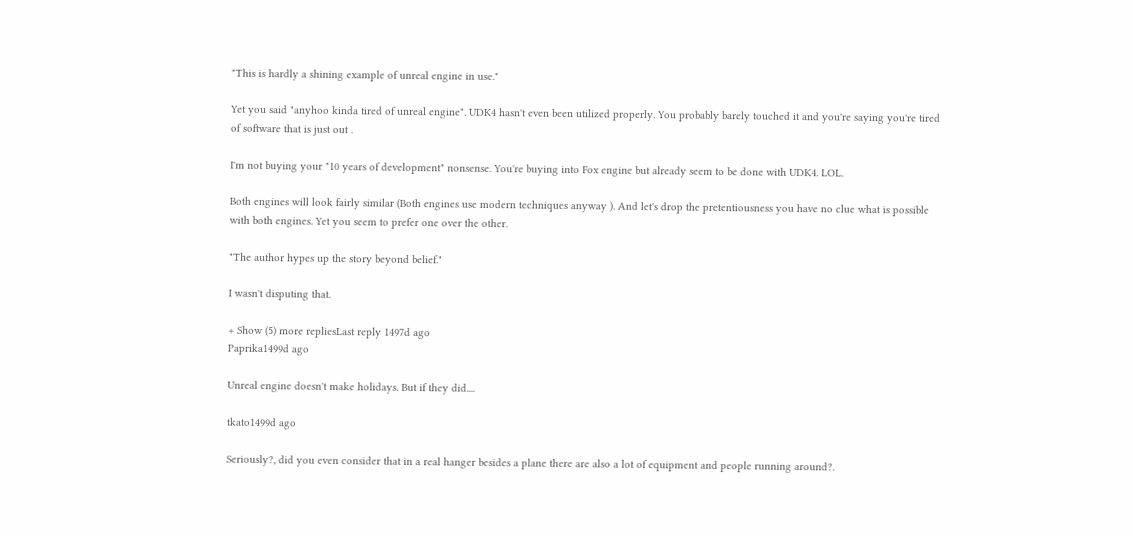"This is hardly a shining example of unreal engine in use."

Yet you said "anyhoo kinda tired of unreal engine". UDK4 hasn't even been utilized properly. You probably barely touched it and you're saying you're tired of software that is just out .

I'm not buying your "10 years of development" nonsense. You're buying into Fox engine but already seem to be done with UDK4. LOL.

Both engines will look fairly similar (Both engines use modern techniques anyway ). And let's drop the pretentiousness you have no clue what is possible with both engines. Yet you seem to prefer one over the other.

"The author hypes up the story beyond belief."

I wasn't disputing that.

+ Show (5) more repliesLast reply 1497d ago
Paprika1499d ago

Unreal engine doesn't make holidays. But if they did....

tkato1499d ago

Seriously?, did you even consider that in a real hanger besides a plane there are also a lot of equipment and people running around?.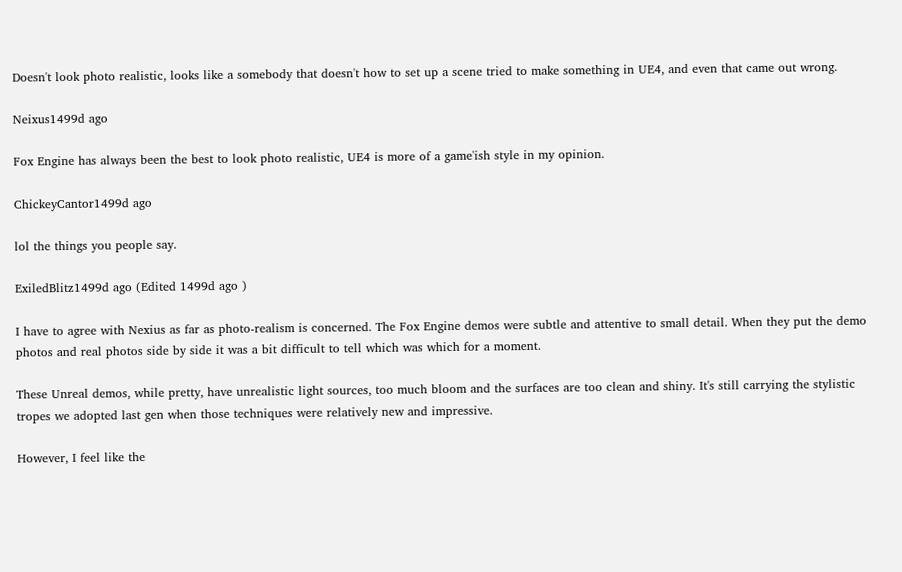Doesn't look photo realistic, looks like a somebody that doesn't how to set up a scene tried to make something in UE4, and even that came out wrong.

Neixus1499d ago

Fox Engine has always been the best to look photo realistic, UE4 is more of a game'ish style in my opinion.

ChickeyCantor1499d ago

lol the things you people say.

ExiledBlitz1499d ago (Edited 1499d ago )

I have to agree with Nexius as far as photo-realism is concerned. The Fox Engine demos were subtle and attentive to small detail. When they put the demo photos and real photos side by side it was a bit difficult to tell which was which for a moment.

These Unreal demos, while pretty, have unrealistic light sources, too much bloom and the surfaces are too clean and shiny. It's still carrying the stylistic tropes we adopted last gen when those techniques were relatively new and impressive.

However, I feel like the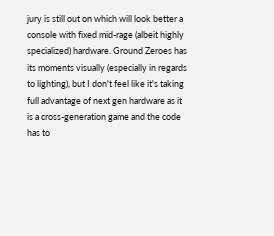jury is still out on which will look better a console with fixed mid-rage (albeit highly specialized) hardware. Ground Zeroes has its moments visually (especially in regards to lighting), but I don't feel like it's taking full advantage of next gen hardware as it is a cross-generation game and the code has to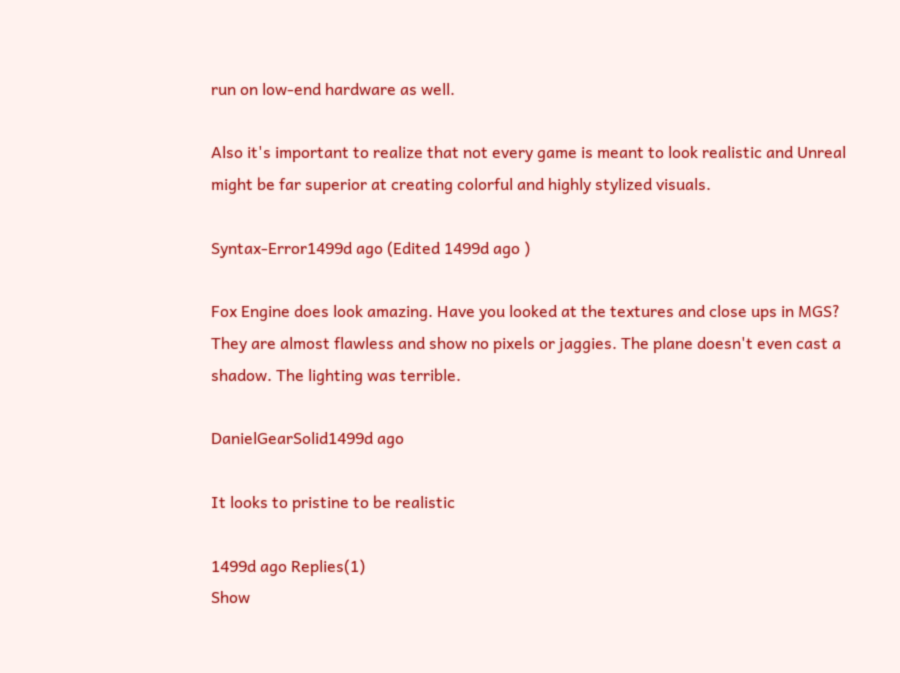run on low-end hardware as well.

Also it's important to realize that not every game is meant to look realistic and Unreal might be far superior at creating colorful and highly stylized visuals.

Syntax-Error1499d ago (Edited 1499d ago )

Fox Engine does look amazing. Have you looked at the textures and close ups in MGS? They are almost flawless and show no pixels or jaggies. The plane doesn't even cast a shadow. The lighting was terrible.

DanielGearSolid1499d ago

It looks to pristine to be realistic

1499d ago Replies(1)
Show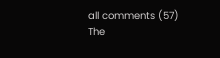all comments (57)
The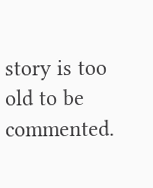story is too old to be commented.